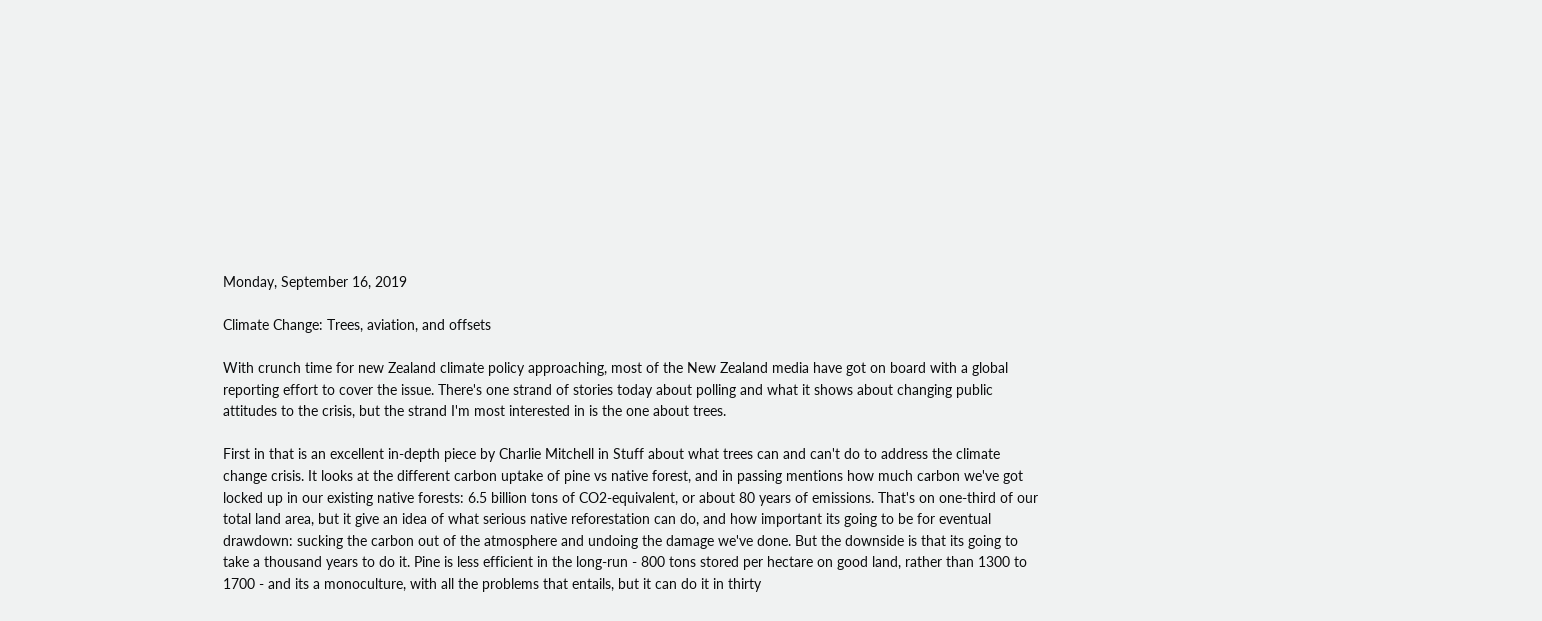Monday, September 16, 2019

Climate Change: Trees, aviation, and offsets

With crunch time for new Zealand climate policy approaching, most of the New Zealand media have got on board with a global reporting effort to cover the issue. There's one strand of stories today about polling and what it shows about changing public attitudes to the crisis, but the strand I'm most interested in is the one about trees.

First in that is an excellent in-depth piece by Charlie Mitchell in Stuff about what trees can and can't do to address the climate change crisis. It looks at the different carbon uptake of pine vs native forest, and in passing mentions how much carbon we've got locked up in our existing native forests: 6.5 billion tons of CO2-equivalent, or about 80 years of emissions. That's on one-third of our total land area, but it give an idea of what serious native reforestation can do, and how important its going to be for eventual drawdown: sucking the carbon out of the atmosphere and undoing the damage we've done. But the downside is that its going to take a thousand years to do it. Pine is less efficient in the long-run - 800 tons stored per hectare on good land, rather than 1300 to 1700 - and its a monoculture, with all the problems that entails, but it can do it in thirty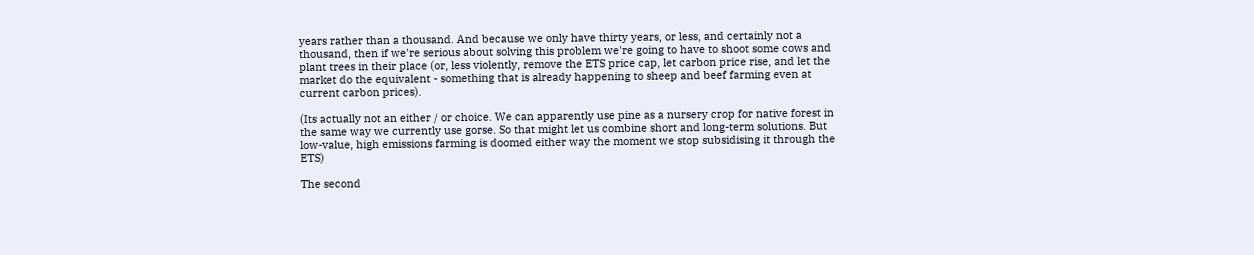years rather than a thousand. And because we only have thirty years, or less, and certainly not a thousand, then if we're serious about solving this problem we're going to have to shoot some cows and plant trees in their place (or, less violently, remove the ETS price cap, let carbon price rise, and let the market do the equivalent - something that is already happening to sheep and beef farming even at current carbon prices).

(Its actually not an either / or choice. We can apparently use pine as a nursery crop for native forest in the same way we currently use gorse. So that might let us combine short and long-term solutions. But low-value, high emissions farming is doomed either way the moment we stop subsidising it through the ETS)

The second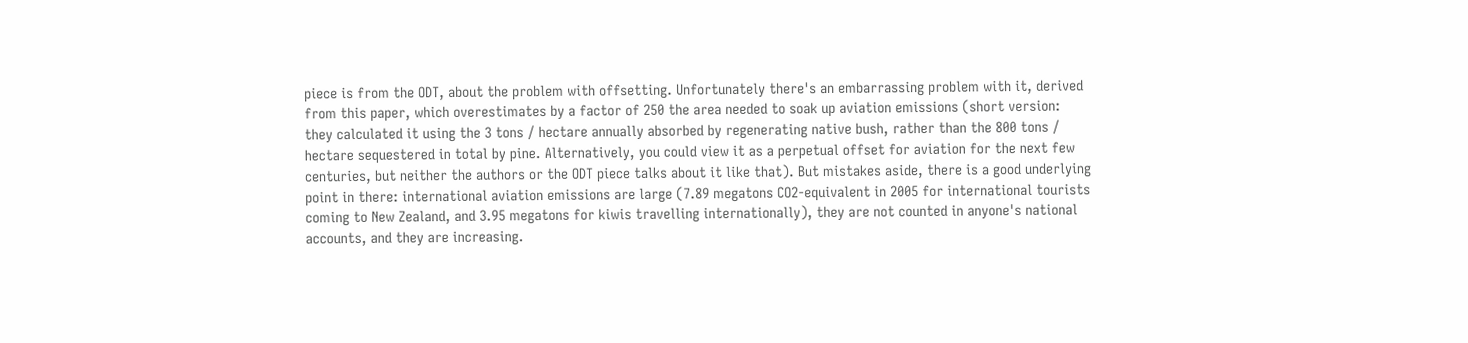piece is from the ODT, about the problem with offsetting. Unfortunately there's an embarrassing problem with it, derived from this paper, which overestimates by a factor of 250 the area needed to soak up aviation emissions (short version: they calculated it using the 3 tons / hectare annually absorbed by regenerating native bush, rather than the 800 tons / hectare sequestered in total by pine. Alternatively, you could view it as a perpetual offset for aviation for the next few centuries, but neither the authors or the ODT piece talks about it like that). But mistakes aside, there is a good underlying point in there: international aviation emissions are large (7.89 megatons CO2-equivalent in 2005 for international tourists coming to New Zealand, and 3.95 megatons for kiwis travelling internationally), they are not counted in anyone's national accounts, and they are increasing.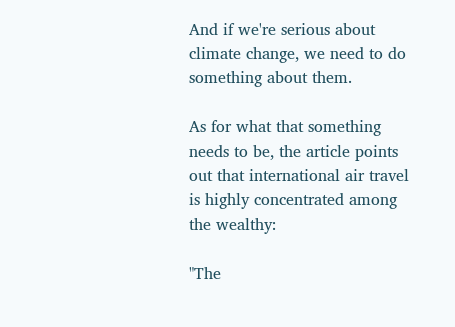And if we're serious about climate change, we need to do something about them.

As for what that something needs to be, the article points out that international air travel is highly concentrated among the wealthy:

"The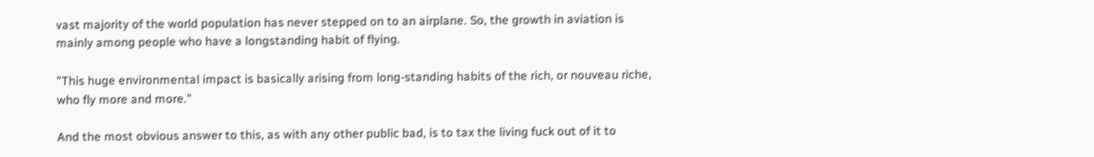vast majority of the world population has never stepped on to an airplane. So, the growth in aviation is mainly among people who have a longstanding habit of flying.

"This huge environmental impact is basically arising from long-standing habits of the rich, or nouveau riche, who fly more and more."

And the most obvious answer to this, as with any other public bad, is to tax the living fuck out of it to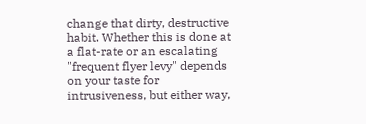change that dirty, destructive habit. Whether this is done at a flat-rate or an escalating "frequent flyer levy" depends on your taste for intrusiveness, but either way,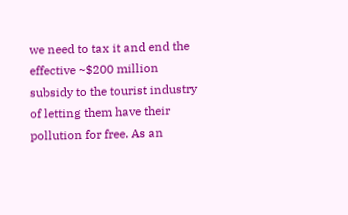we need to tax it and end the effective ~$200 million subsidy to the tourist industry of letting them have their pollution for free. As an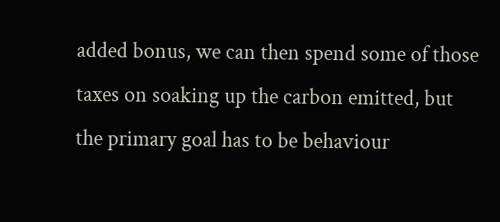added bonus, we can then spend some of those taxes on soaking up the carbon emitted, but the primary goal has to be behaviour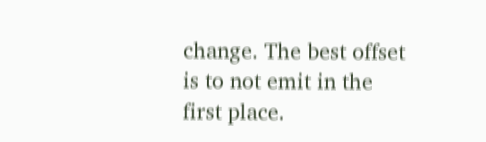change. The best offset is to not emit in the first place.